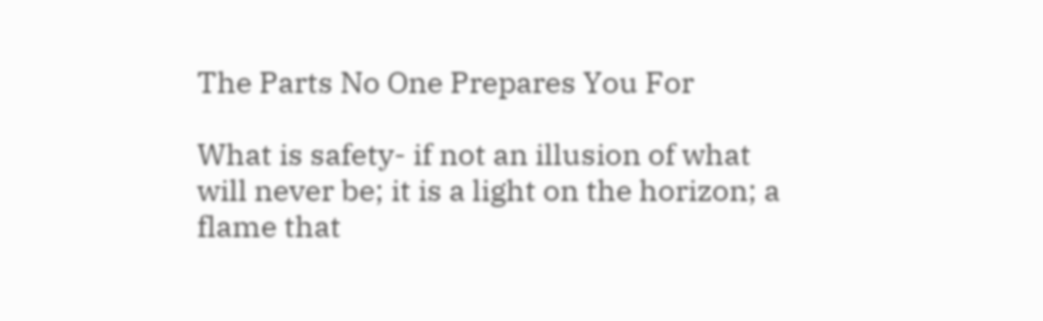The Parts No One Prepares You For

What is safety- if not an illusion of what will never be; it is a light on the horizon; a flame that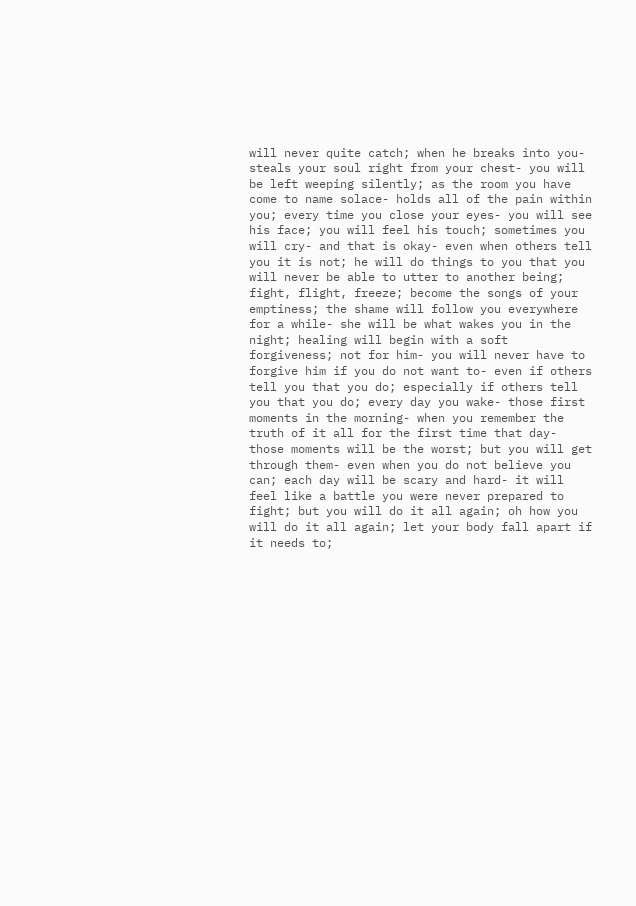will never quite catch; when he breaks into you- steals your soul right from your chest- you will be left weeping silently; as the room you have come to name solace- holds all of the pain within you; every time you close your eyes- you will see his face; you will feel his touch; sometimes you will cry- and that is okay- even when others tell you it is not; he will do things to you that you will never be able to utter to another being; fight, flight, freeze; become the songs of your emptiness; the shame will follow you everywhere for a while- she will be what wakes you in the night; healing will begin with a soft forgiveness; not for him- you will never have to forgive him if you do not want to- even if others tell you that you do; especially if others tell you that you do; every day you wake- those first moments in the morning- when you remember the truth of it all for the first time that day- those moments will be the worst; but you will get through them- even when you do not believe you can; each day will be scary and hard- it will feel like a battle you were never prepared to fight; but you will do it all again; oh how you will do it all again; let your body fall apart if it needs to;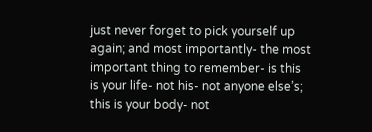just never forget to pick yourself up again; and most importantly- the most important thing to remember- is this is your life- not his- not anyone else’s; this is your body- not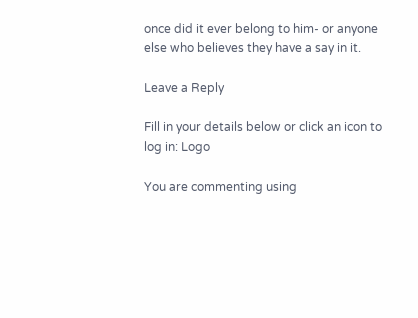once did it ever belong to him- or anyone else who believes they have a say in it.

Leave a Reply

Fill in your details below or click an icon to log in: Logo

You are commenting using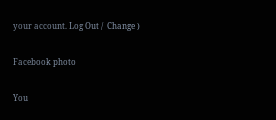your account. Log Out /  Change )

Facebook photo

You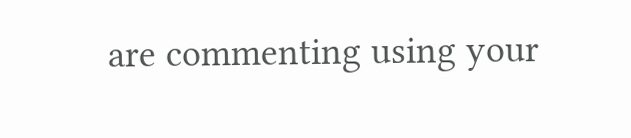are commenting using your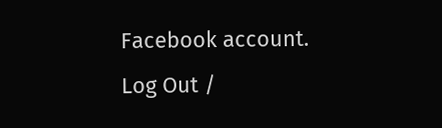Facebook account. Log Out /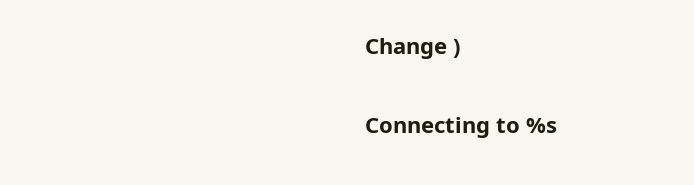Change )

Connecting to %s